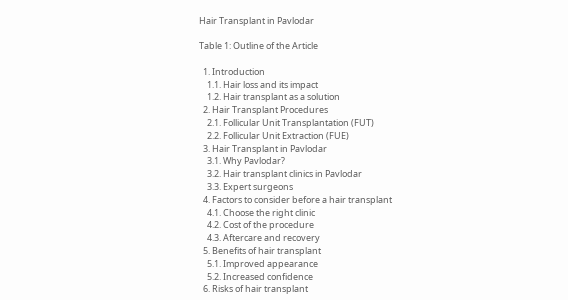Hair Transplant in Pavlodar

Table 1: Outline of the Article

  1. Introduction
    1.1. Hair loss and its impact
    1.2. Hair transplant as a solution
  2. Hair Transplant Procedures
    2.1. Follicular Unit Transplantation (FUT)
    2.2. Follicular Unit Extraction (FUE)
  3. Hair Transplant in Pavlodar
    3.1. Why Pavlodar?
    3.2. Hair transplant clinics in Pavlodar
    3.3. Expert surgeons
  4. Factors to consider before a hair transplant
    4.1. Choose the right clinic
    4.2. Cost of the procedure
    4.3. Aftercare and recovery
  5. Benefits of hair transplant
    5.1. Improved appearance
    5.2. Increased confidence
  6. Risks of hair transplant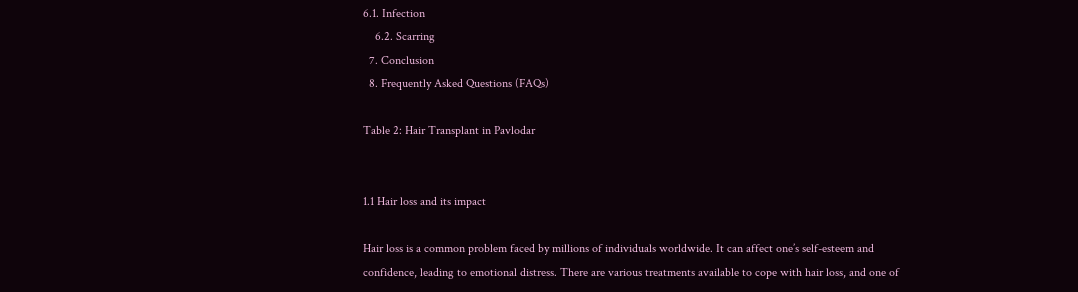6.1. Infection
    6.2. Scarring
  7. Conclusion
  8. Frequently Asked Questions (FAQs)

Table 2: Hair Transplant in Pavlodar


1.1 Hair loss and its impact

Hair loss is a common problem faced by millions of individuals worldwide. It can affect one’s self-esteem and confidence, leading to emotional distress. There are various treatments available to cope with hair loss, and one of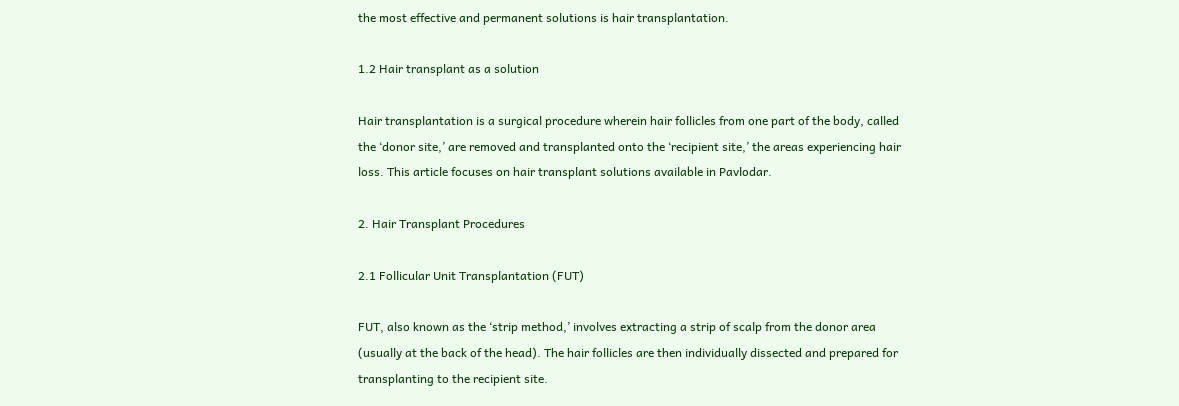the most effective and permanent solutions is hair transplantation.

1.2 Hair transplant as a solution

Hair transplantation is a surgical procedure wherein hair follicles from one part of the body, called the ‘donor site,’ are removed and transplanted onto the ‘recipient site,’ the areas experiencing hair loss. This article focuses on hair transplant solutions available in Pavlodar.

2. Hair Transplant Procedures

2.1 Follicular Unit Transplantation (FUT)

FUT, also known as the ‘strip method,’ involves extracting a strip of scalp from the donor area (usually at the back of the head). The hair follicles are then individually dissected and prepared for transplanting to the recipient site.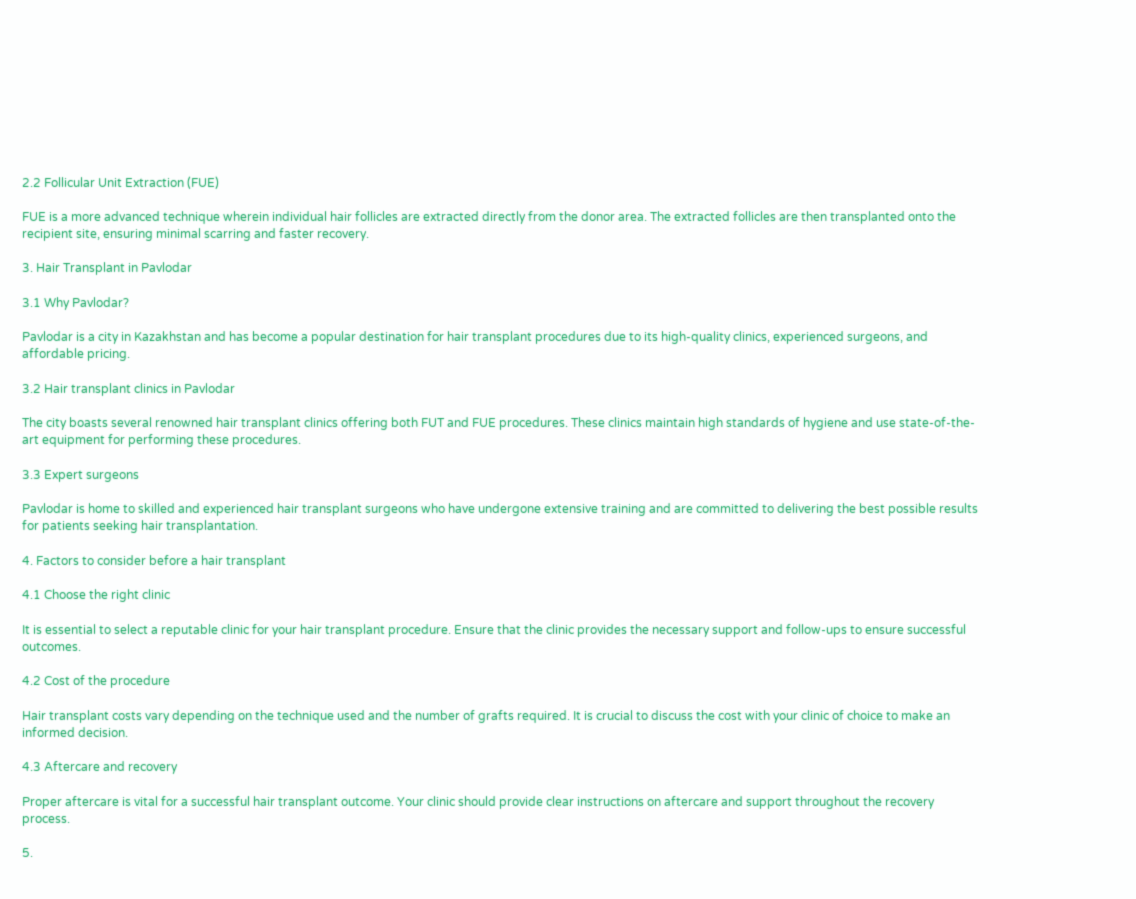2.2 Follicular Unit Extraction (FUE)

FUE is a more advanced technique wherein individual hair follicles are extracted directly from the donor area. The extracted follicles are then transplanted onto the recipient site, ensuring minimal scarring and faster recovery.

3. Hair Transplant in Pavlodar

3.1 Why Pavlodar?

Pavlodar is a city in Kazakhstan and has become a popular destination for hair transplant procedures due to its high-quality clinics, experienced surgeons, and affordable pricing.

3.2 Hair transplant clinics in Pavlodar

The city boasts several renowned hair transplant clinics offering both FUT and FUE procedures. These clinics maintain high standards of hygiene and use state-of-the-art equipment for performing these procedures.

3.3 Expert surgeons

Pavlodar is home to skilled and experienced hair transplant surgeons who have undergone extensive training and are committed to delivering the best possible results for patients seeking hair transplantation.

4. Factors to consider before a hair transplant

4.1 Choose the right clinic

It is essential to select a reputable clinic for your hair transplant procedure. Ensure that the clinic provides the necessary support and follow-ups to ensure successful outcomes.

4.2 Cost of the procedure

Hair transplant costs vary depending on the technique used and the number of grafts required. It is crucial to discuss the cost with your clinic of choice to make an informed decision.

4.3 Aftercare and recovery

Proper aftercare is vital for a successful hair transplant outcome. Your clinic should provide clear instructions on aftercare and support throughout the recovery process.

5.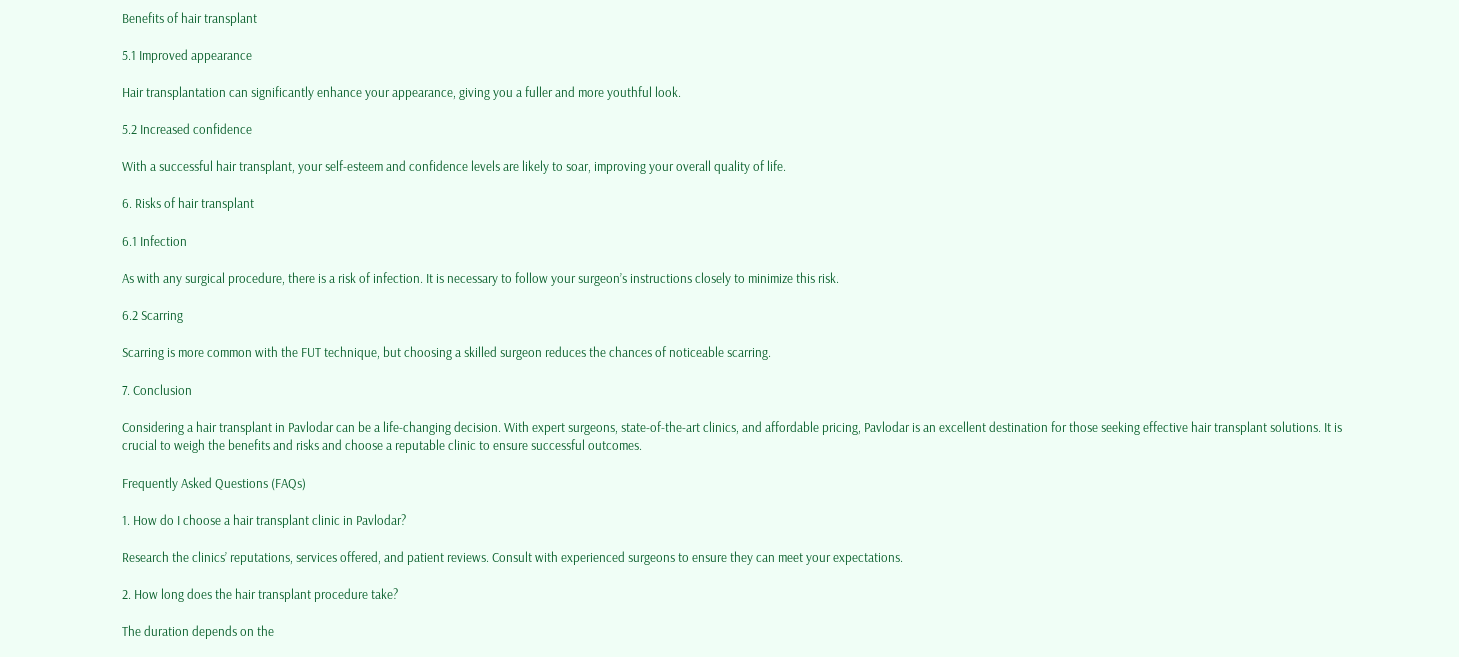Benefits of hair transplant

5.1 Improved appearance

Hair transplantation can significantly enhance your appearance, giving you a fuller and more youthful look.

5.2 Increased confidence

With a successful hair transplant, your self-esteem and confidence levels are likely to soar, improving your overall quality of life.

6. Risks of hair transplant

6.1 Infection

As with any surgical procedure, there is a risk of infection. It is necessary to follow your surgeon’s instructions closely to minimize this risk.

6.2 Scarring

Scarring is more common with the FUT technique, but choosing a skilled surgeon reduces the chances of noticeable scarring.

7. Conclusion

Considering a hair transplant in Pavlodar can be a life-changing decision. With expert surgeons, state-of-the-art clinics, and affordable pricing, Pavlodar is an excellent destination for those seeking effective hair transplant solutions. It is crucial to weigh the benefits and risks and choose a reputable clinic to ensure successful outcomes.

Frequently Asked Questions (FAQs)

1. How do I choose a hair transplant clinic in Pavlodar?

Research the clinics’ reputations, services offered, and patient reviews. Consult with experienced surgeons to ensure they can meet your expectations.

2. How long does the hair transplant procedure take?

The duration depends on the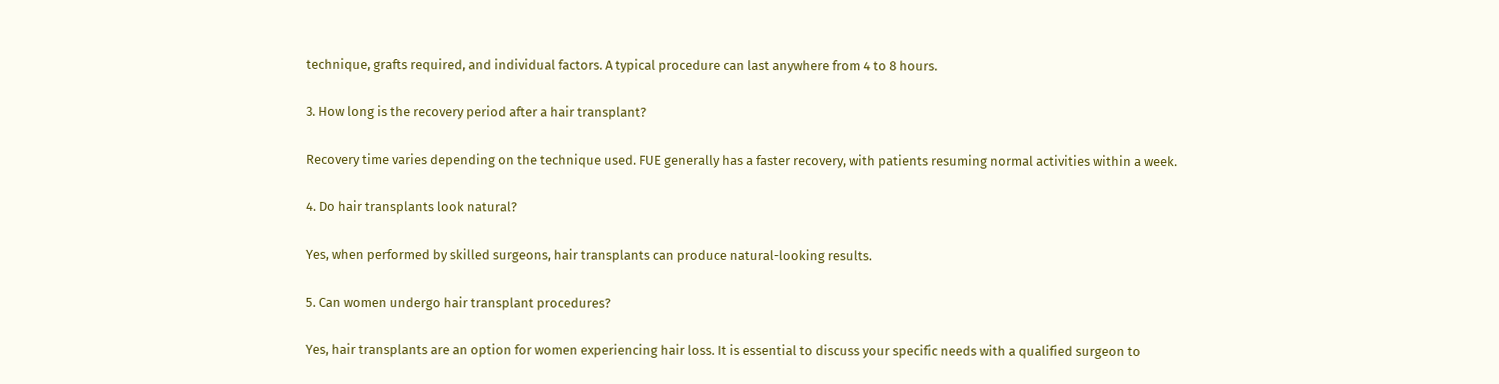technique, grafts required, and individual factors. A typical procedure can last anywhere from 4 to 8 hours.

3. How long is the recovery period after a hair transplant?

Recovery time varies depending on the technique used. FUE generally has a faster recovery, with patients resuming normal activities within a week.

4. Do hair transplants look natural?

Yes, when performed by skilled surgeons, hair transplants can produce natural-looking results.

5. Can women undergo hair transplant procedures?

Yes, hair transplants are an option for women experiencing hair loss. It is essential to discuss your specific needs with a qualified surgeon to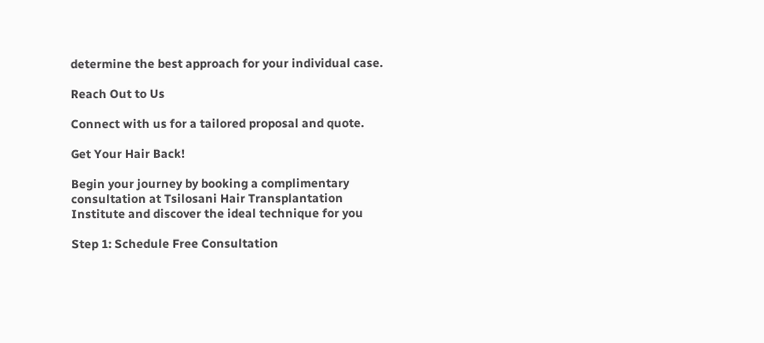determine the best approach for your individual case.

Reach Out to Us

Connect with us for a tailored proposal and quote.

Get Your Hair Back!

Begin your journey by booking a complimentary consultation at Tsilosani Hair Transplantation Institute and discover the ideal technique for you

Step 1: Schedule Free Consultation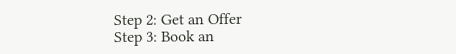Step 2: Get an Offer
Step 3: Book an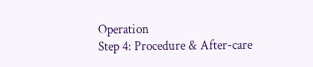Operation
Step 4: Procedure & After-care